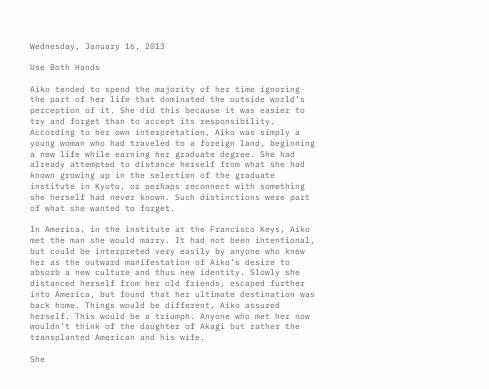Wednesday, January 16, 2013

Use Both Hands

Aiko tended to spend the majority of her time ignoring the part of her life that dominated the outside world’s perception of it. She did this because it was easier to try and forget than to accept its responsibility. According to her own interpretation, Aiko was simply a young woman who had traveled to a foreign land, beginning a new life while earning her graduate degree. She had already attempted to distance herself from what she had known growing up in the selection of the graduate institute in Kyoto, or perhaps reconnect with something she herself had never known. Such distinctions were part of what she wanted to forget.

In America, in the institute at the Francisco Keys, Aiko met the man she would marry. It had not been intentional, but could be interpreted very easily by anyone who knew her as the outward manifestation of Aiko’s desire to absorb a new culture and thus new identity. Slowly she distanced herself from her old friends, escaped further into America, but found that her ultimate destination was back home. Things would be different, Aiko assured herself. This would be a triumph. Anyone who met her now wouldn’t think of the daughter of Akagi but rather the transplanted American and his wife.

She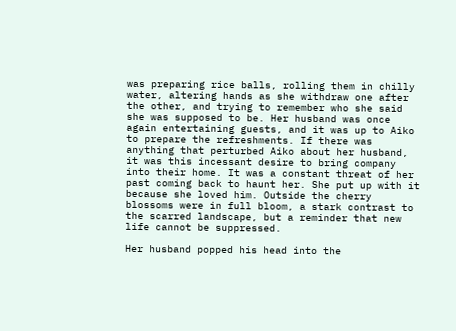was preparing rice balls, rolling them in chilly water, altering hands as she withdraw one after the other, and trying to remember who she said she was supposed to be. Her husband was once again entertaining guests, and it was up to Aiko to prepare the refreshments. If there was anything that perturbed Aiko about her husband, it was this incessant desire to bring company into their home. It was a constant threat of her past coming back to haunt her. She put up with it because she loved him. Outside the cherry blossoms were in full bloom, a stark contrast to the scarred landscape, but a reminder that new life cannot be suppressed.

Her husband popped his head into the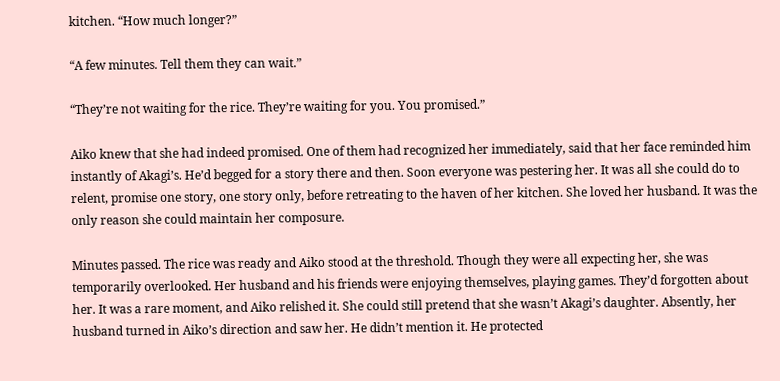kitchen. “How much longer?”

“A few minutes. Tell them they can wait.”

“They’re not waiting for the rice. They’re waiting for you. You promised.”

Aiko knew that she had indeed promised. One of them had recognized her immediately, said that her face reminded him instantly of Akagi’s. He’d begged for a story there and then. Soon everyone was pestering her. It was all she could do to relent, promise one story, one story only, before retreating to the haven of her kitchen. She loved her husband. It was the only reason she could maintain her composure.

Minutes passed. The rice was ready and Aiko stood at the threshold. Though they were all expecting her, she was temporarily overlooked. Her husband and his friends were enjoying themselves, playing games. They’d forgotten about her. It was a rare moment, and Aiko relished it. She could still pretend that she wasn’t Akagi’s daughter. Absently, her husband turned in Aiko’s direction and saw her. He didn’t mention it. He protected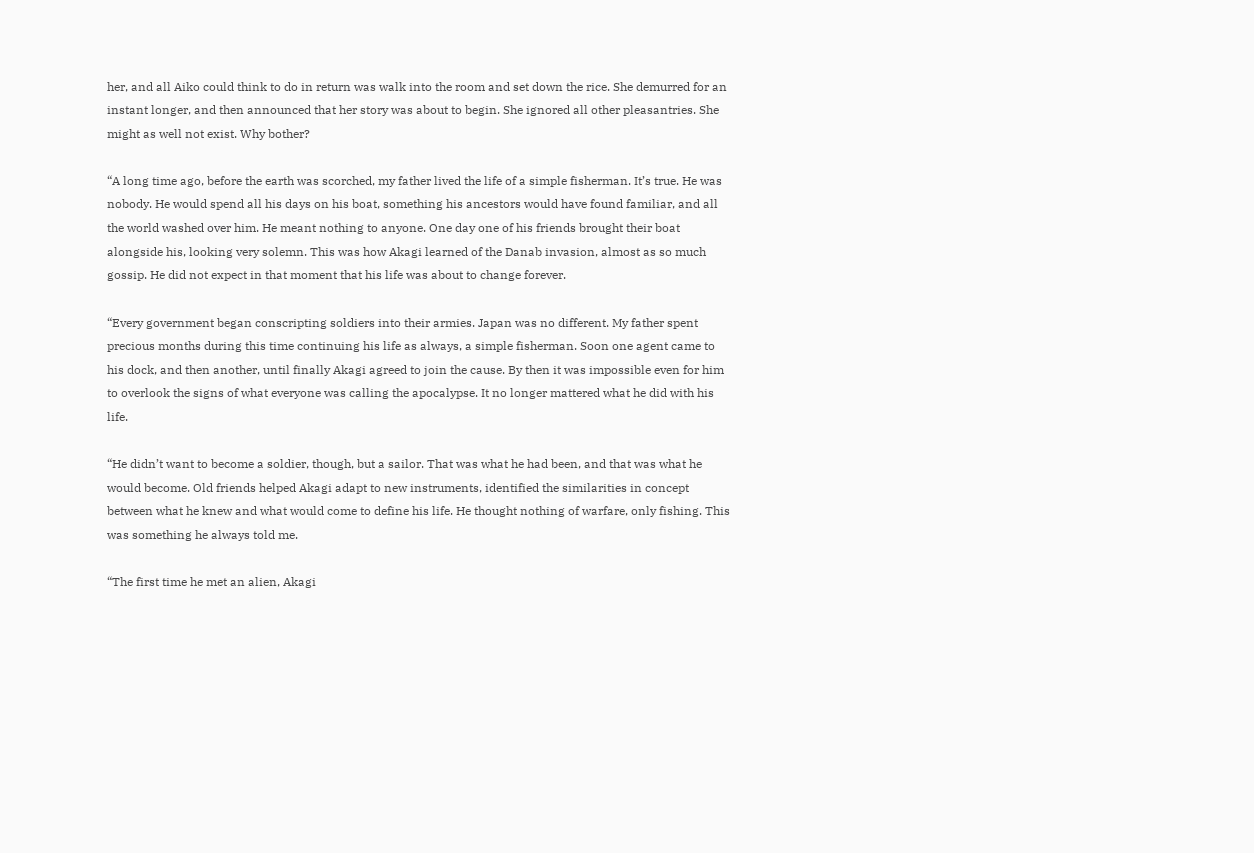her, and all Aiko could think to do in return was walk into the room and set down the rice. She demurred for an instant longer, and then announced that her story was about to begin. She ignored all other pleasantries. She might as well not exist. Why bother?

“A long time ago, before the earth was scorched, my father lived the life of a simple fisherman. It’s true. He was nobody. He would spend all his days on his boat, something his ancestors would have found familiar, and all the world washed over him. He meant nothing to anyone. One day one of his friends brought their boat alongside his, looking very solemn. This was how Akagi learned of the Danab invasion, almost as so much gossip. He did not expect in that moment that his life was about to change forever.

“Every government began conscripting soldiers into their armies. Japan was no different. My father spent precious months during this time continuing his life as always, a simple fisherman. Soon one agent came to his dock, and then another, until finally Akagi agreed to join the cause. By then it was impossible even for him to overlook the signs of what everyone was calling the apocalypse. It no longer mattered what he did with his life.

“He didn’t want to become a soldier, though, but a sailor. That was what he had been, and that was what he would become. Old friends helped Akagi adapt to new instruments, identified the similarities in concept between what he knew and what would come to define his life. He thought nothing of warfare, only fishing. This was something he always told me.

“The first time he met an alien, Akagi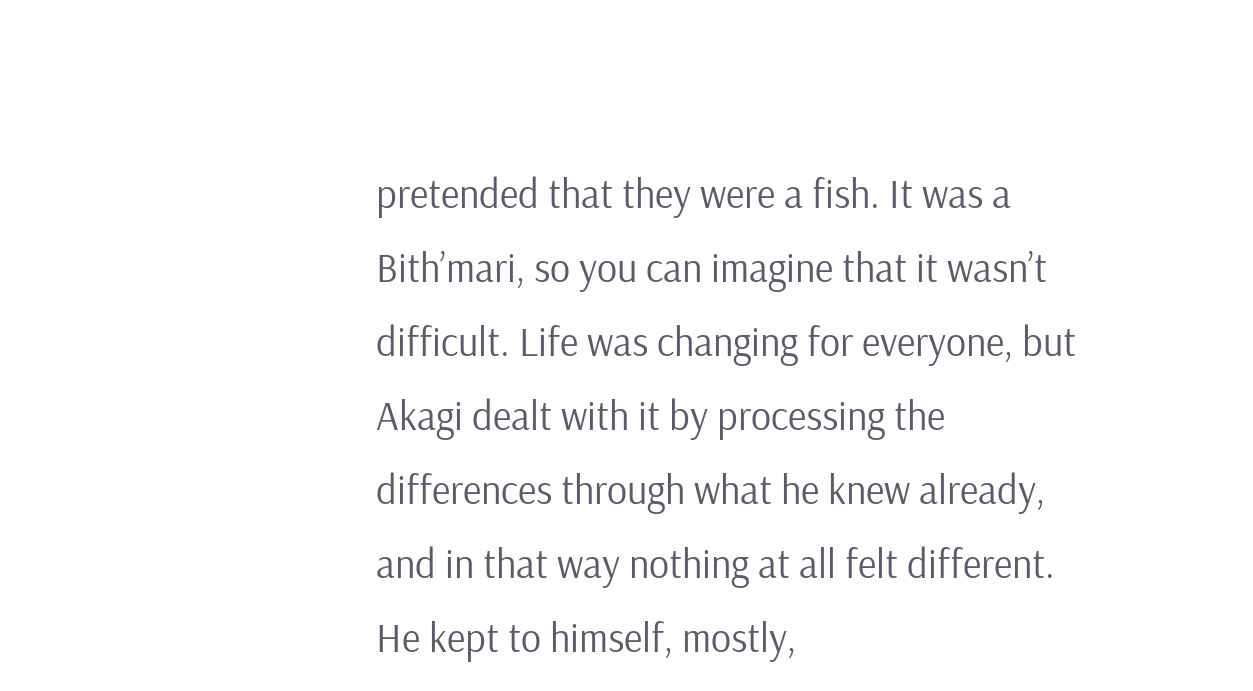pretended that they were a fish. It was a Bith’mari, so you can imagine that it wasn’t difficult. Life was changing for everyone, but Akagi dealt with it by processing the differences through what he knew already, and in that way nothing at all felt different. He kept to himself, mostly,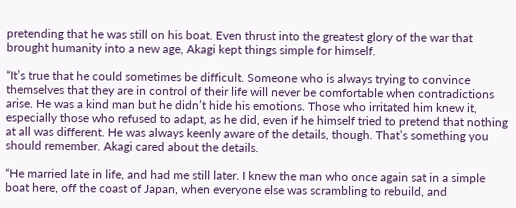pretending that he was still on his boat. Even thrust into the greatest glory of the war that brought humanity into a new age, Akagi kept things simple for himself.

“It’s true that he could sometimes be difficult. Someone who is always trying to convince themselves that they are in control of their life will never be comfortable when contradictions arise. He was a kind man but he didn’t hide his emotions. Those who irritated him knew it, especially those who refused to adapt, as he did, even if he himself tried to pretend that nothing at all was different. He was always keenly aware of the details, though. That’s something you should remember. Akagi cared about the details.

“He married late in life, and had me still later. I knew the man who once again sat in a simple boat here, off the coast of Japan, when everyone else was scrambling to rebuild, and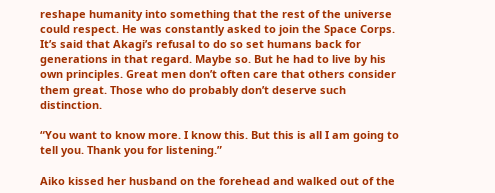reshape humanity into something that the rest of the universe could respect. He was constantly asked to join the Space Corps. It’s said that Akagi’s refusal to do so set humans back for generations in that regard. Maybe so. But he had to live by his own principles. Great men don’t often care that others consider them great. Those who do probably don’t deserve such distinction.

“You want to know more. I know this. But this is all I am going to tell you. Thank you for listening.”

Aiko kissed her husband on the forehead and walked out of the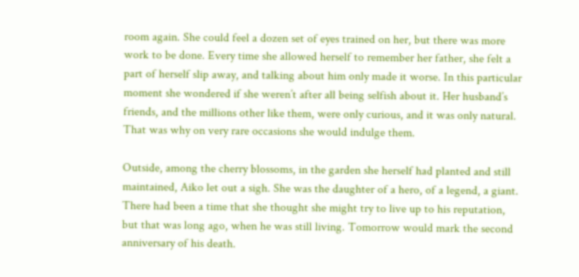room again. She could feel a dozen set of eyes trained on her, but there was more work to be done. Every time she allowed herself to remember her father, she felt a part of herself slip away, and talking about him only made it worse. In this particular moment she wondered if she weren’t after all being selfish about it. Her husband’s friends, and the millions other like them, were only curious, and it was only natural. That was why on very rare occasions she would indulge them.

Outside, among the cherry blossoms, in the garden she herself had planted and still maintained, Aiko let out a sigh. She was the daughter of a hero, of a legend, a giant. There had been a time that she thought she might try to live up to his reputation, but that was long ago, when he was still living. Tomorrow would mark the second anniversary of his death.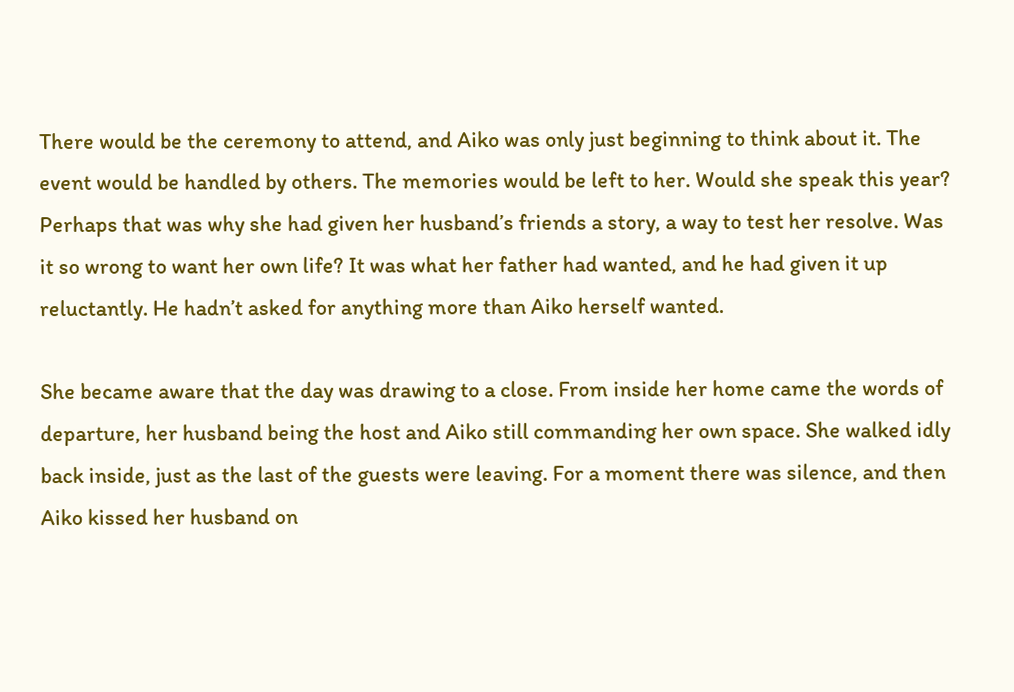There would be the ceremony to attend, and Aiko was only just beginning to think about it. The event would be handled by others. The memories would be left to her. Would she speak this year? Perhaps that was why she had given her husband’s friends a story, a way to test her resolve. Was it so wrong to want her own life? It was what her father had wanted, and he had given it up reluctantly. He hadn’t asked for anything more than Aiko herself wanted.

She became aware that the day was drawing to a close. From inside her home came the words of departure, her husband being the host and Aiko still commanding her own space. She walked idly back inside, just as the last of the guests were leaving. For a moment there was silence, and then Aiko kissed her husband on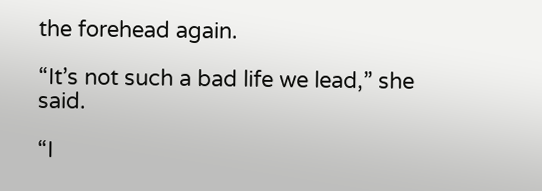the forehead again.

“It’s not such a bad life we lead,” she said.

“I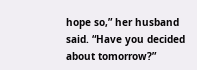hope so,” her husband said. “Have you decided about tomorrow?”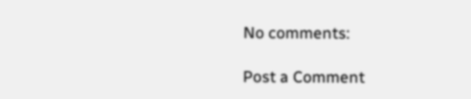No comments:

Post a Comment